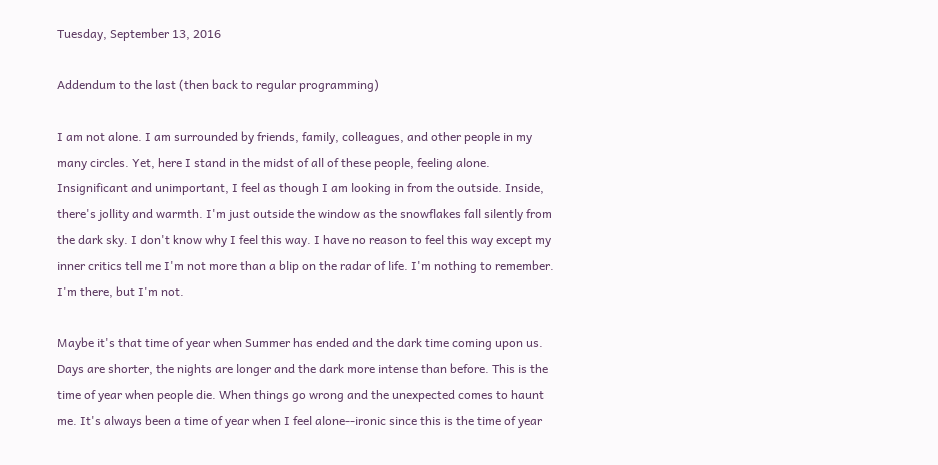Tuesday, September 13, 2016

Addendum to the last (then back to regular programming)

I am not alone. I am surrounded by friends, family, colleagues, and other people in my many circles. Yet, here I stand in the midst of all of these people, feeling alone. Insignificant and unimportant, I feel as though I am looking in from the outside. Inside, there's jollity and warmth. I'm just outside the window as the snowflakes fall silently from the dark sky. I don't know why I feel this way. I have no reason to feel this way except my inner critics tell me I'm not more than a blip on the radar of life. I'm nothing to remember. I'm there, but I'm not.

Maybe it's that time of year when Summer has ended and the dark time coming upon us. Days are shorter, the nights are longer and the dark more intense than before. This is the time of year when people die. When things go wrong and the unexpected comes to haunt me. It's always been a time of year when I feel alone--ironic since this is the time of year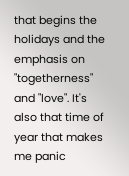that begins the holidays and the emphasis on "togetherness" and "love". It's also that time of year that makes me panic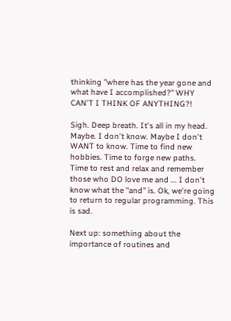thinking "where has the year gone and what have I accomplished?" WHY CAN'T I THINK OF ANYTHING?!

Sigh. Deep breath. It's all in my head. Maybe. I don't know. Maybe I don't WANT to know. Time to find new hobbies. Time to forge new paths. Time to rest and relax and remember those who DO love me and ... I don't know what the "and" is. Ok, we're going to return to regular programming. This is sad.

Next up: something about the importance of routines and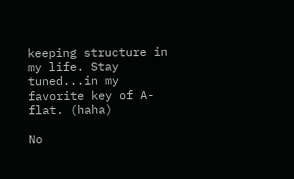keeping structure in my life. Stay tuned...in my favorite key of A-flat. (haha)

No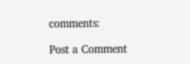comments:

Post a Comment